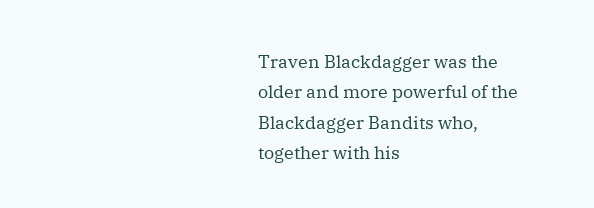Traven Blackdagger was the older and more powerful of the Blackdagger Bandits who, together with his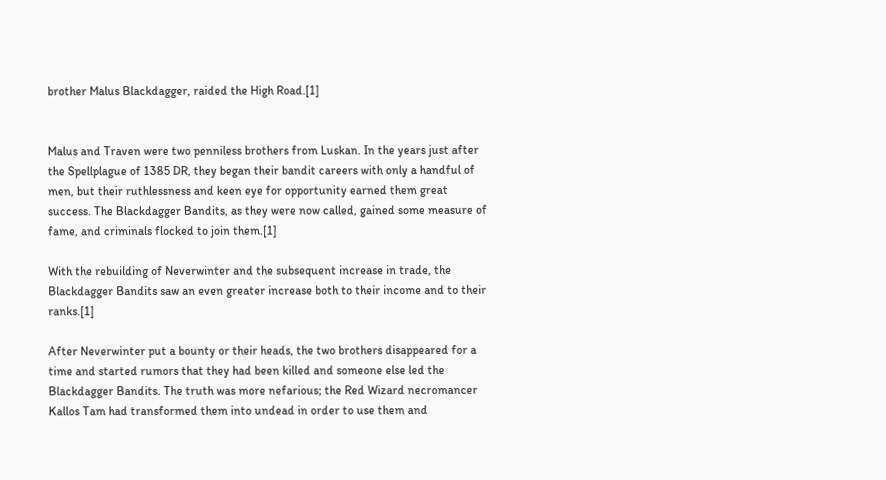brother Malus Blackdagger, raided the High Road.[1]


Malus and Traven were two penniless brothers from Luskan. In the years just after the Spellplague of 1385 DR, they began their bandit careers with only a handful of men, but their ruthlessness and keen eye for opportunity earned them great success. The Blackdagger Bandits, as they were now called, gained some measure of fame, and criminals flocked to join them.[1]

With the rebuilding of Neverwinter and the subsequent increase in trade, the Blackdagger Bandits saw an even greater increase both to their income and to their ranks.[1]

After Neverwinter put a bounty or their heads, the two brothers disappeared for a time and started rumors that they had been killed and someone else led the Blackdagger Bandits. The truth was more nefarious; the Red Wizard necromancer Kallos Tam had transformed them into undead in order to use them and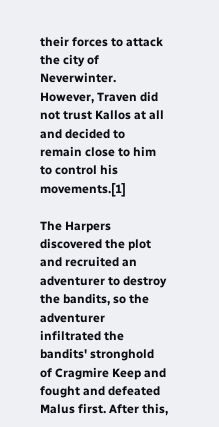their forces to attack the city of Neverwinter. However, Traven did not trust Kallos at all and decided to remain close to him to control his movements.[1]

The Harpers discovered the plot and recruited an adventurer to destroy the bandits, so the adventurer infiltrated the bandits' stronghold of Cragmire Keep and fought and defeated Malus first. After this,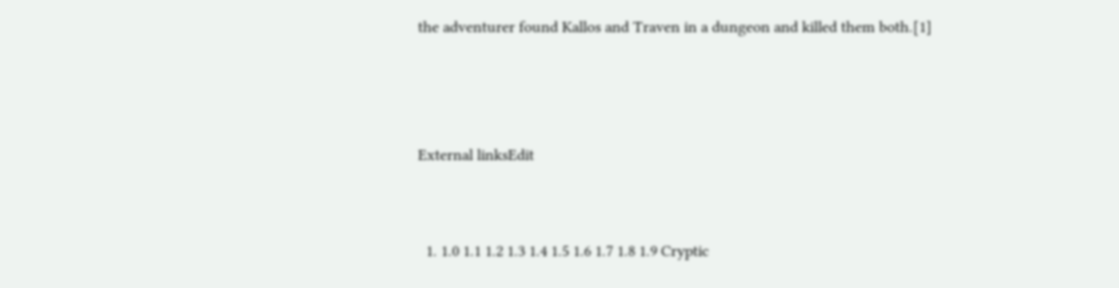the adventurer found Kallos and Traven in a dungeon and killed them both.[1]



External linksEdit


  1. 1.0 1.1 1.2 1.3 1.4 1.5 1.6 1.7 1.8 1.9 Cryptic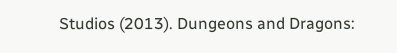Studios (2013). Dungeons and Dragons: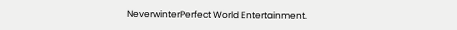NeverwinterPerfect World Entertainment.